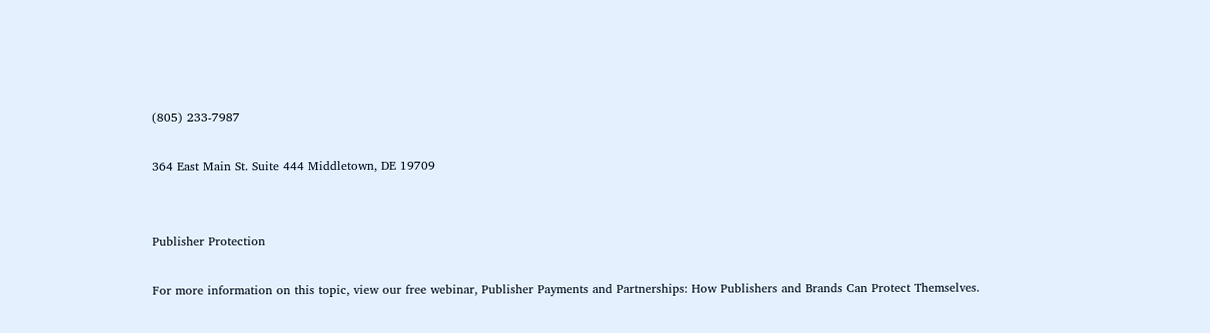(805) 233-7987

364 East Main St. Suite 444 Middletown, DE 19709


Publisher Protection

For more information on this topic, view our free webinar, Publisher Payments and Partnerships: How Publishers and Brands Can Protect Themselves.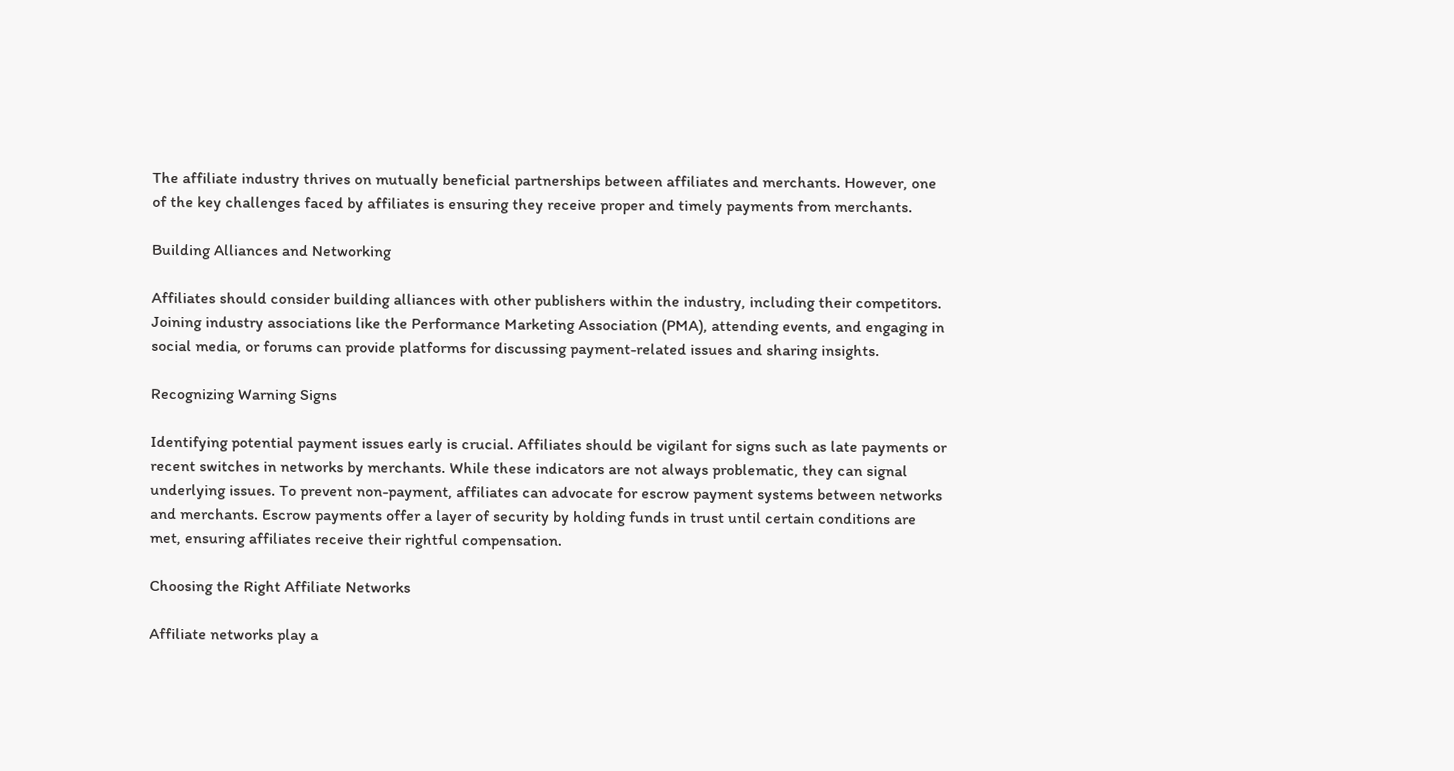The affiliate industry thrives on mutually beneficial partnerships between affiliates and merchants. However, one of the key challenges faced by affiliates is ensuring they receive proper and timely payments from merchants.

Building Alliances and Networking

Affiliates should consider building alliances with other publishers within the industry, including their competitors. Joining industry associations like the Performance Marketing Association (PMA), attending events, and engaging in social media, or forums can provide platforms for discussing payment-related issues and sharing insights.

Recognizing Warning Signs

Identifying potential payment issues early is crucial. Affiliates should be vigilant for signs such as late payments or recent switches in networks by merchants. While these indicators are not always problematic, they can signal underlying issues. To prevent non-payment, affiliates can advocate for escrow payment systems between networks and merchants. Escrow payments offer a layer of security by holding funds in trust until certain conditions are met, ensuring affiliates receive their rightful compensation.

Choosing the Right Affiliate Networks

Affiliate networks play a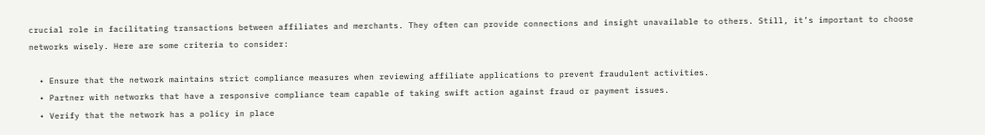crucial role in facilitating transactions between affiliates and merchants. They often can provide connections and insight unavailable to others. Still, it’s important to choose networks wisely. Here are some criteria to consider:

  • Ensure that the network maintains strict compliance measures when reviewing affiliate applications to prevent fraudulent activities.
  • Partner with networks that have a responsive compliance team capable of taking swift action against fraud or payment issues.
  • Verify that the network has a policy in place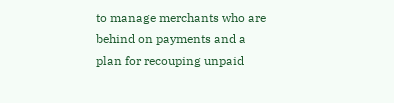to manage merchants who are behind on payments and a plan for recouping unpaid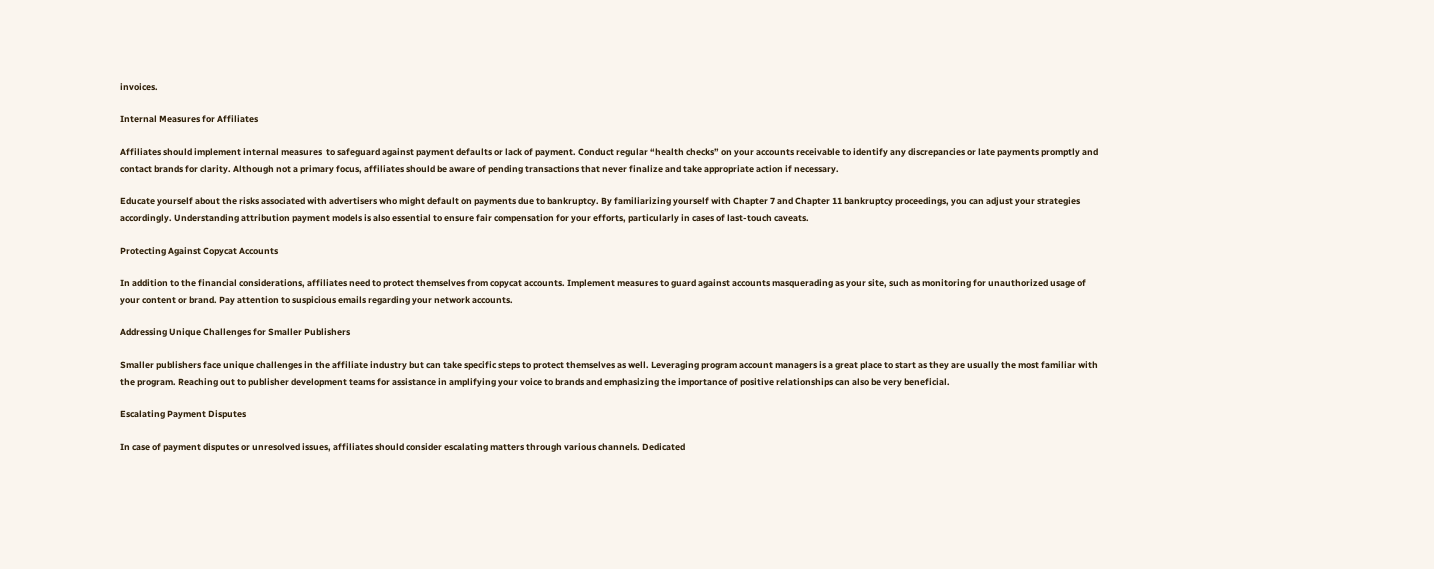invoices.

Internal Measures for Affiliates

Affiliates should implement internal measures  to safeguard against payment defaults or lack of payment. Conduct regular “health checks” on your accounts receivable to identify any discrepancies or late payments promptly and contact brands for clarity. Although not a primary focus, affiliates should be aware of pending transactions that never finalize and take appropriate action if necessary.

Educate yourself about the risks associated with advertisers who might default on payments due to bankruptcy. By familiarizing yourself with Chapter 7 and Chapter 11 bankruptcy proceedings, you can adjust your strategies accordingly. Understanding attribution payment models is also essential to ensure fair compensation for your efforts, particularly in cases of last-touch caveats.

Protecting Against Copycat Accounts

In addition to the financial considerations, affiliates need to protect themselves from copycat accounts. Implement measures to guard against accounts masquerading as your site, such as monitoring for unauthorized usage of your content or brand. Pay attention to suspicious emails regarding your network accounts.

Addressing Unique Challenges for Smaller Publishers

Smaller publishers face unique challenges in the affiliate industry but can take specific steps to protect themselves as well. Leveraging program account managers is a great place to start as they are usually the most familiar with the program. Reaching out to publisher development teams for assistance in amplifying your voice to brands and emphasizing the importance of positive relationships can also be very beneficial.

Escalating Payment Disputes

In case of payment disputes or unresolved issues, affiliates should consider escalating matters through various channels. Dedicated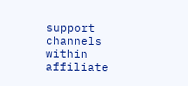support channels within affiliate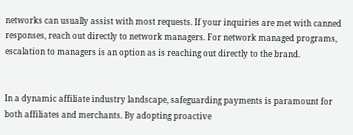networks can usually assist with most requests. If your inquiries are met with canned responses, reach out directly to network managers. For network managed programs, escalation to managers is an option as is reaching out directly to the brand.


In a dynamic affiliate industry landscape, safeguarding payments is paramount for both affiliates and merchants. By adopting proactive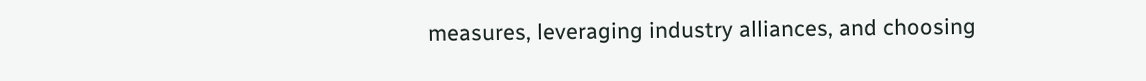measures, leveraging industry alliances, and choosing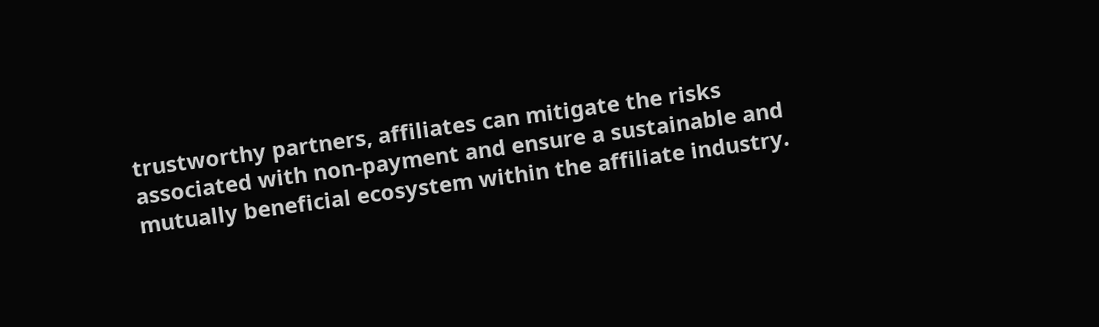trustworthy partners, affiliates can mitigate the risks associated with non-payment and ensure a sustainable and mutually beneficial ecosystem within the affiliate industry.